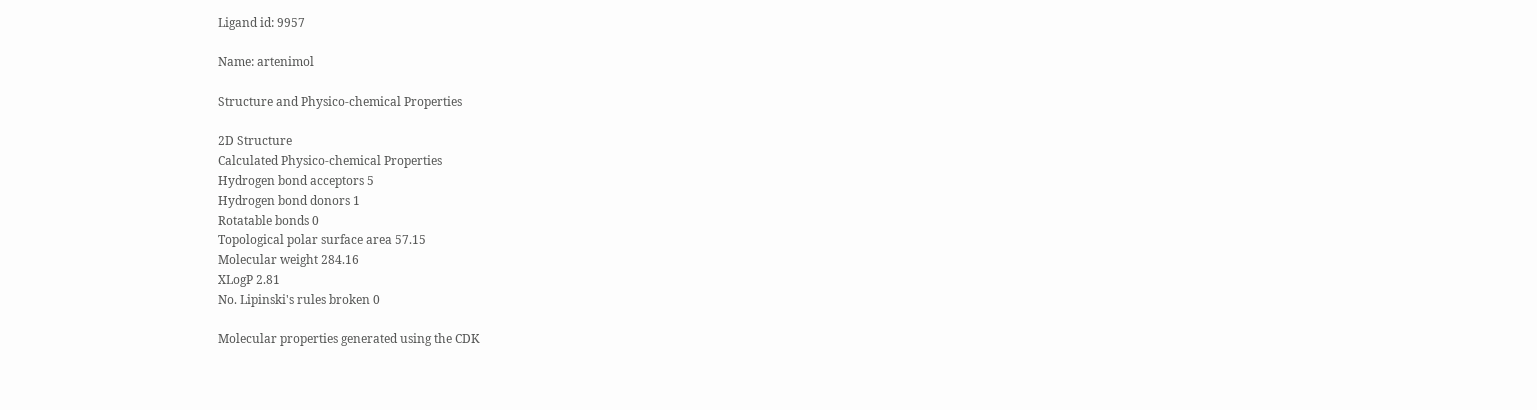Ligand id: 9957

Name: artenimol

Structure and Physico-chemical Properties

2D Structure
Calculated Physico-chemical Properties
Hydrogen bond acceptors 5
Hydrogen bond donors 1
Rotatable bonds 0
Topological polar surface area 57.15
Molecular weight 284.16
XLogP 2.81
No. Lipinski's rules broken 0

Molecular properties generated using the CDK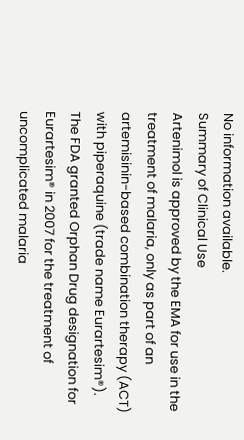No information available.
Summary of Clinical Use
Artenimol is approved by the EMA for use in the treatment of malaria, only as part of an artemisinin-based combination therapy (ACT) with piperaquine (trade name Eurartesim®). The FDA granted Orphan Drug designation for Eurartesim® in 2007 for the treatment of uncomplicated malaria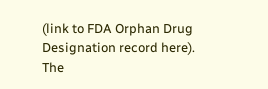(link to FDA Orphan Drug Designation record here).
The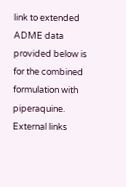link to extended ADME data provided below is for the combined formulation with piperaquine.
External links